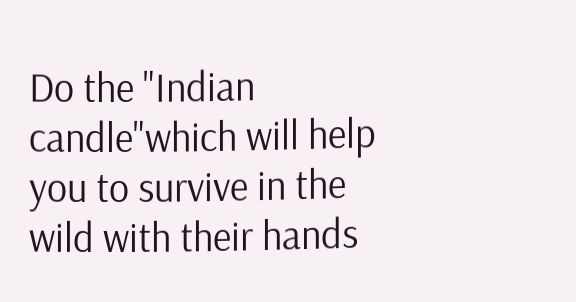Do the "Indian candle"which will help you to survive in the wild with their hands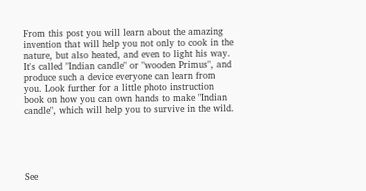From this post you will learn about the amazing invention that will help you not only to cook in the nature, but also heated, and even to light his way. It's called "Indian candle" or "wooden Primus", and produce such a device everyone can learn from you. Look further for a little photo instruction book on how you can own hands to make "Indian candle", which will help you to survive in the wild.





See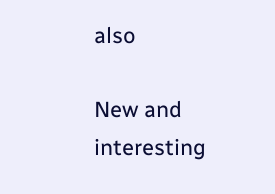also

New and interesting